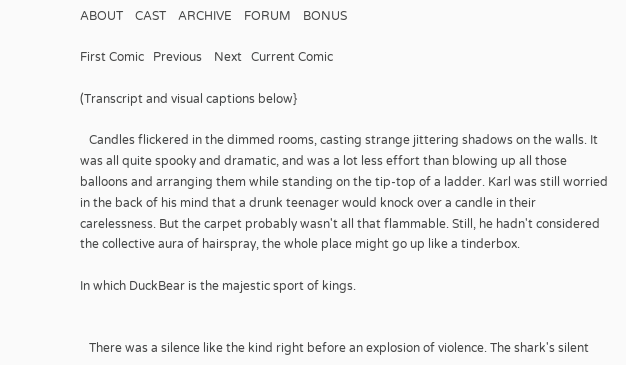ABOUT    CAST    ARCHIVE    FORUM    BONUS

First Comic   Previous    Next   Current Comic

(Transcript and visual captions below}

   Candles flickered in the dimmed rooms, casting strange jittering shadows on the walls. It was all quite spooky and dramatic, and was a lot less effort than blowing up all those balloons and arranging them while standing on the tip-top of a ladder. Karl was still worried in the back of his mind that a drunk teenager would knock over a candle in their carelessness. But the carpet probably wasn't all that flammable. Still, he hadn't considered the collective aura of hairspray, the whole place might go up like a tinderbox.

In which DuckBear is the majestic sport of kings.


   There was a silence like the kind right before an explosion of violence. The shark's silent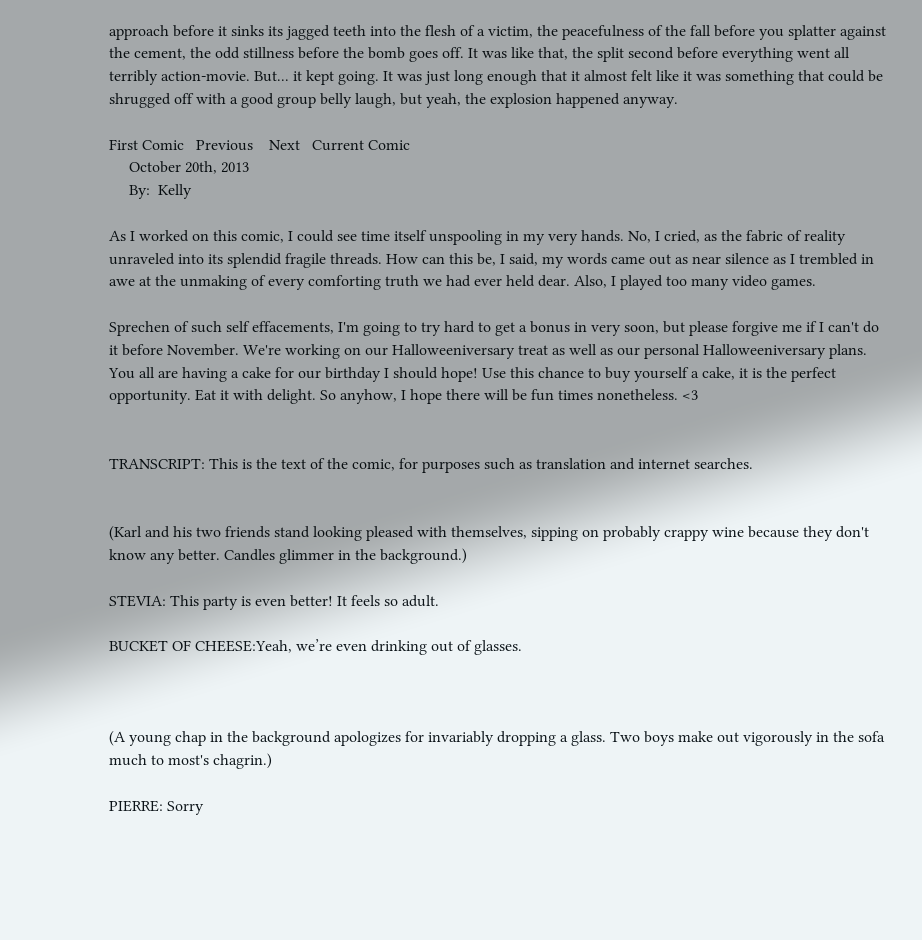approach before it sinks its jagged teeth into the flesh of a victim, the peacefulness of the fall before you splatter against the cement, the odd stillness before the bomb goes off. It was like that, the split second before everything went all terribly action-movie. But... it kept going. It was just long enough that it almost felt like it was something that could be shrugged off with a good group belly laugh, but yeah, the explosion happened anyway.

First Comic   Previous    Next   Current Comic
     October 20th, 2013
     By:  Kelly

As I worked on this comic, I could see time itself unspooling in my very hands. No, I cried, as the fabric of reality unraveled into its splendid fragile threads. How can this be, I said, my words came out as near silence as I trembled in awe at the unmaking of every comforting truth we had ever held dear. Also, I played too many video games.

Sprechen of such self effacements, I'm going to try hard to get a bonus in very soon, but please forgive me if I can't do it before November. We're working on our Halloweeniversary treat as well as our personal Halloweeniversary plans. You all are having a cake for our birthday I should hope! Use this chance to buy yourself a cake, it is the perfect opportunity. Eat it with delight. So anyhow, I hope there will be fun times nonetheless. <3


TRANSCRIPT: This is the text of the comic, for purposes such as translation and internet searches.


(Karl and his two friends stand looking pleased with themselves, sipping on probably crappy wine because they don't know any better. Candles glimmer in the background.)

STEVIA: This party is even better! It feels so adult.

BUCKET OF CHEESE:Yeah, we’re even drinking out of glasses.



(A young chap in the background apologizes for invariably dropping a glass. Two boys make out vigorously in the sofa much to most's chagrin.)

PIERRE: Sorry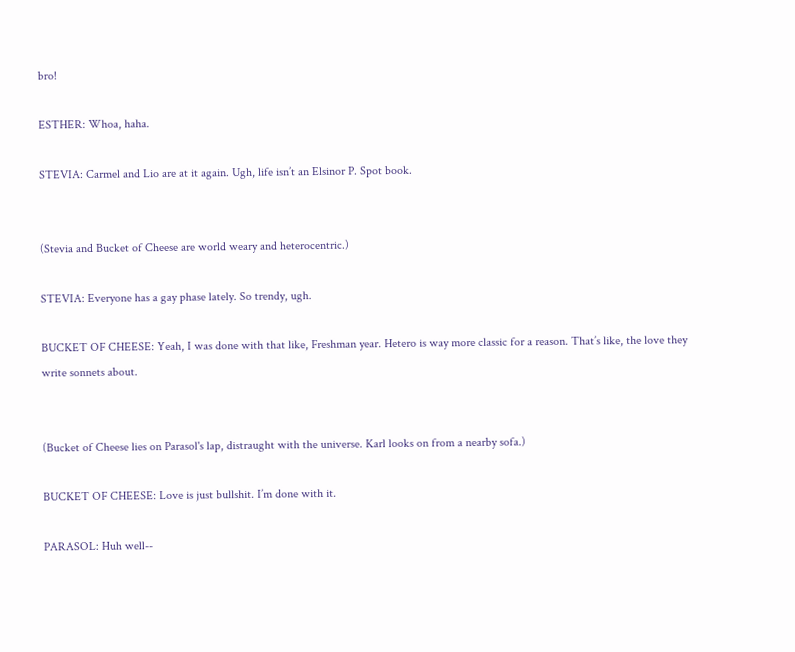bro!

ESTHER: Whoa, haha.

STEVIA: Carmel and Lio are at it again. Ugh, life isn’t an Elsinor P. Spot book.


(Stevia and Bucket of Cheese are world weary and heterocentric.)

STEVIA: Everyone has a gay phase lately. So trendy, ugh.

BUCKET OF CHEESE: Yeah, I was done with that like, Freshman year. Hetero is way more classic for a reason. That’s like, the love they write sonnets about.


(Bucket of Cheese lies on Parasol's lap, distraught with the universe. Karl looks on from a nearby sofa.)

BUCKET OF CHEESE: Love is just bullshit. I’m done with it.

PARASOL: Huh well--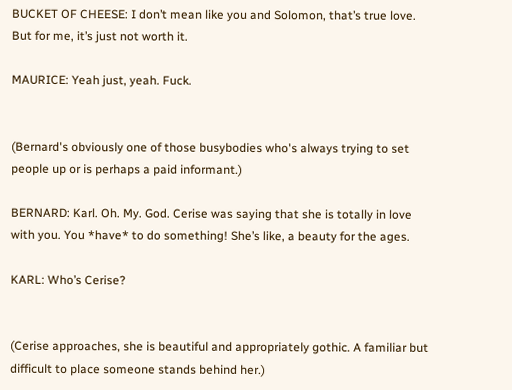BUCKET OF CHEESE: I don’t mean like you and Solomon, that’s true love. But for me, it’s just not worth it.

MAURICE: Yeah just, yeah. Fuck.


(Bernard's obviously one of those busybodies who's always trying to set people up or is perhaps a paid informant.)

BERNARD: Karl. Oh. My. God. Cerise was saying that she is totally in love with you. You *have* to do something! She’s like, a beauty for the ages.

KARL: Who’s Cerise?


(Cerise approaches, she is beautiful and appropriately gothic. A familiar but difficult to place someone stands behind her.)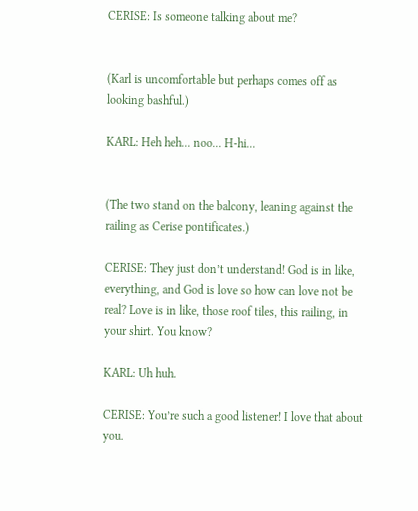CERISE: Is someone talking about me?


(Karl is uncomfortable but perhaps comes off as looking bashful.)

KARL: Heh heh... noo... H-hi...


(The two stand on the balcony, leaning against the railing as Cerise pontificates.)

CERISE: They just don’t understand! God is in like, everything, and God is love so how can love not be real? Love is in like, those roof tiles, this railing, in your shirt. You know?

KARL: Uh huh.

CERISE: You’re such a good listener! I love that about you.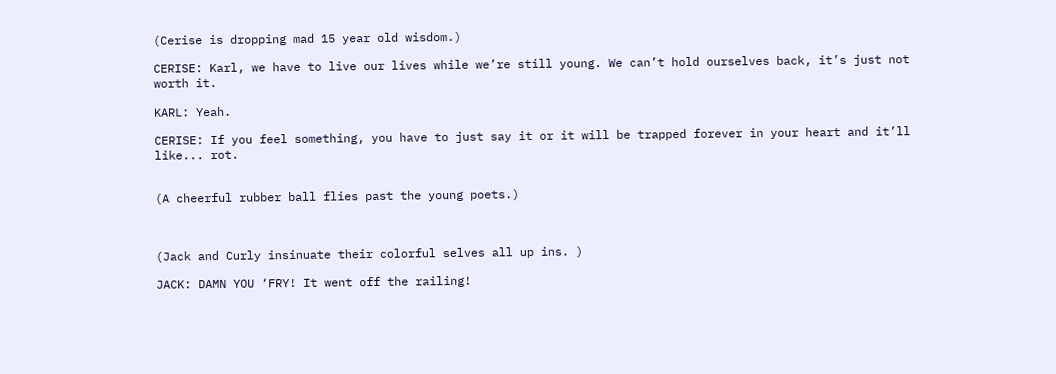(Cerise is dropping mad 15 year old wisdom.)

CERISE: Karl, we have to live our lives while we’re still young. We can’t hold ourselves back, it’s just not worth it.

KARL: Yeah.

CERISE: If you feel something, you have to just say it or it will be trapped forever in your heart and it’ll like... rot.


(A cheerful rubber ball flies past the young poets.)



(Jack and Curly insinuate their colorful selves all up ins. )

JACK: DAMN YOU ‘FRY! It went off the railing!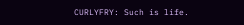CURLYFRY: Such is life.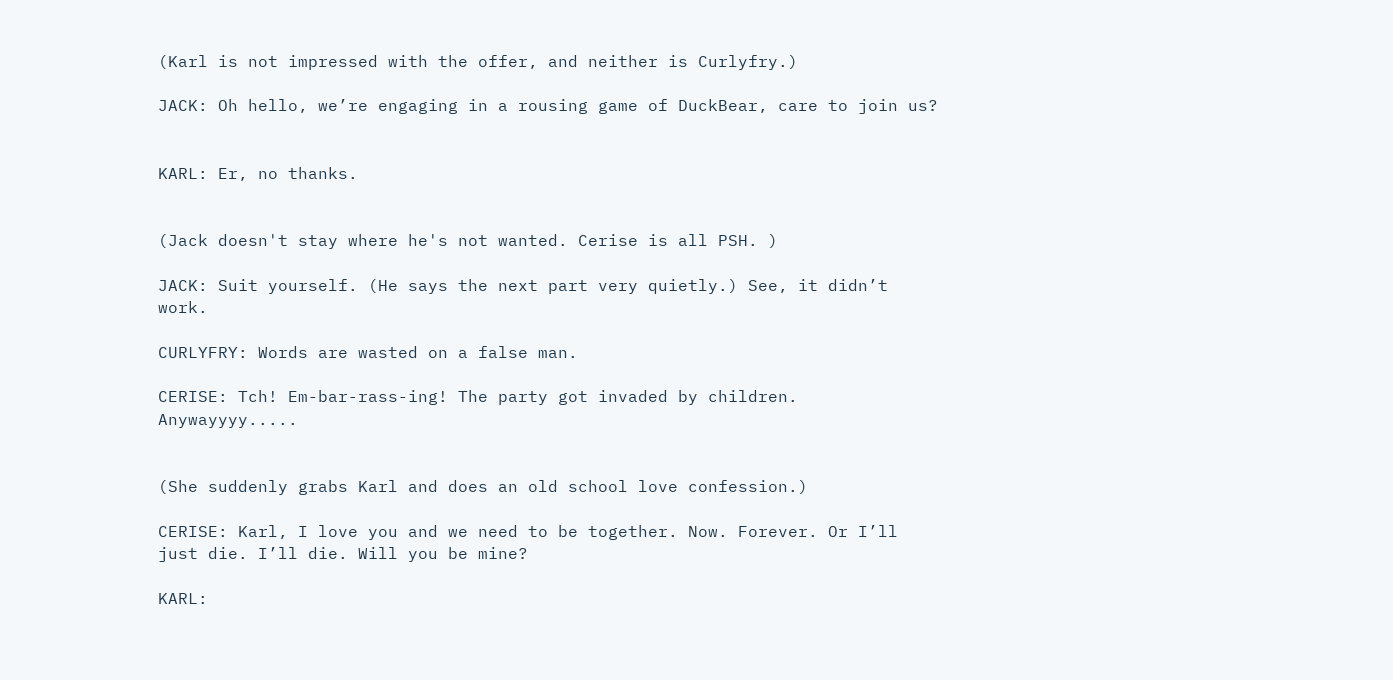(Karl is not impressed with the offer, and neither is Curlyfry.)

JACK: Oh hello, we’re engaging in a rousing game of DuckBear, care to join us?


KARL: Er, no thanks.


(Jack doesn't stay where he's not wanted. Cerise is all PSH. )

JACK: Suit yourself. (He says the next part very quietly.) See, it didn’t work.

CURLYFRY: Words are wasted on a false man.

CERISE: Tch! Em-bar-rass-ing! The party got invaded by children. Anywayyyy.....


(She suddenly grabs Karl and does an old school love confession.)

CERISE: Karl, I love you and we need to be together. Now. Forever. Or I’ll just die. I’ll die. Will you be mine?

KARL: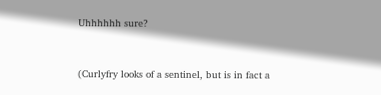Uhhhhhh sure?


(Curlyfry looks of a sentinel, but is in fact a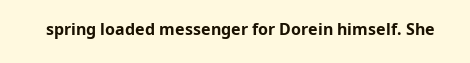spring loaded messenger for Dorein himself. She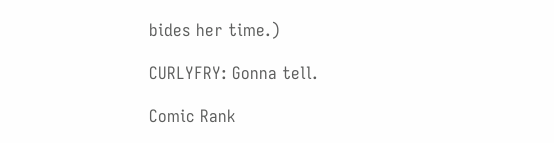bides her time.)

CURLYFRY: Gonna tell.

Comic Rank